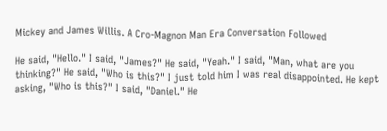Mickey and James Willis. A Cro-Magnon Man Era Conversation Followed

He said, "Hello." I said, "James?" He said, "Yeah." I said, "Man, what are you thinking?" He said, "Who is this?" I just told him I was real disappointed. He kept asking, "Who is this?" I said, "Daniel." He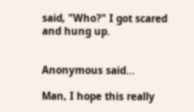said, "Who?" I got scared and hung up.


Anonymous said...

Man, I hope this really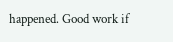happened. Good work if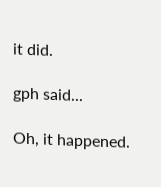it did.

gph said...

Oh, it happened.